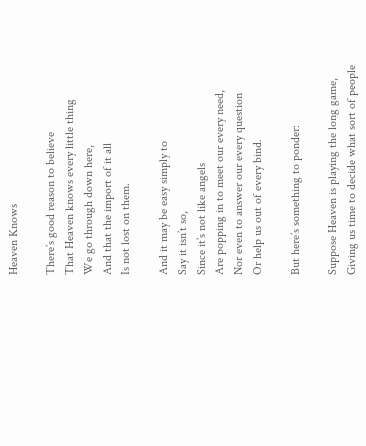Heaven Knows

There’s good reason to believe
That Heaven knows every little thing
We go through down here,
And that the import of it all
Is not lost on them.

And it may be easy simply to
Say it isn’t so,
Since it’s not like angels
Are popping in to meet our every need,
Nor even to answer our every question
Or help us out of every bind.

But here’s something to ponder:

Suppose Heaven is playing the long game,
Giving us time to decide what sort of people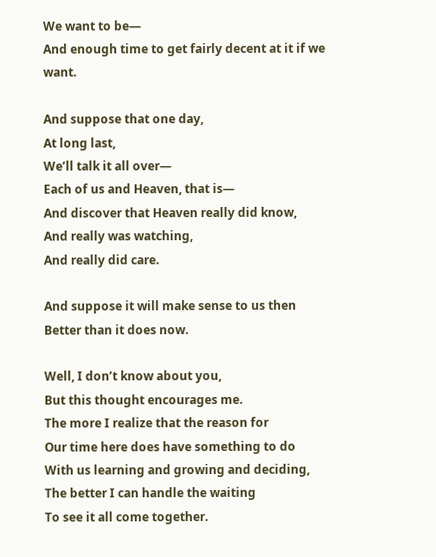We want to be—
And enough time to get fairly decent at it if we want.

And suppose that one day,
At long last,
We’ll talk it all over—
Each of us and Heaven, that is—
And discover that Heaven really did know,
And really was watching,
And really did care.

And suppose it will make sense to us then
Better than it does now.

Well, I don’t know about you,
But this thought encourages me.
The more I realize that the reason for
Our time here does have something to do
With us learning and growing and deciding,
The better I can handle the waiting
To see it all come together.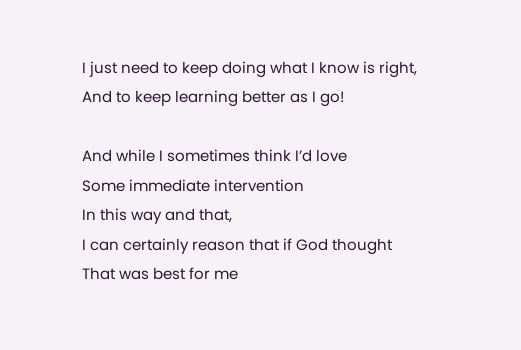I just need to keep doing what I know is right,
And to keep learning better as I go!

And while I sometimes think I’d love
Some immediate intervention
In this way and that,
I can certainly reason that if God thought
That was best for me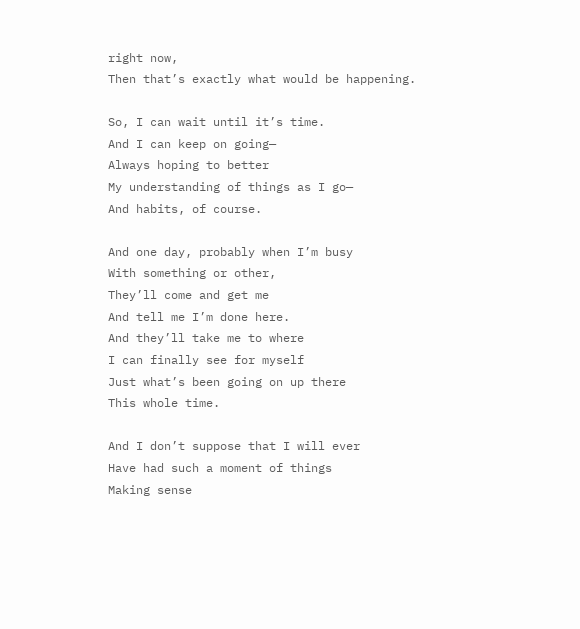right now,
Then that’s exactly what would be happening.

So, I can wait until it’s time.
And I can keep on going—
Always hoping to better
My understanding of things as I go—
And habits, of course.

And one day, probably when I’m busy
With something or other,
They’ll come and get me
And tell me I’m done here.
And they’ll take me to where
I can finally see for myself
Just what’s been going on up there
This whole time.

And I don’t suppose that I will ever
Have had such a moment of things
Making sense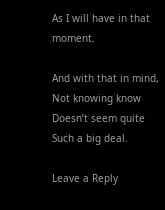As I will have in that moment.

And with that in mind,
Not knowing know
Doesn’t seem quite
Such a big deal.

Leave a Reply